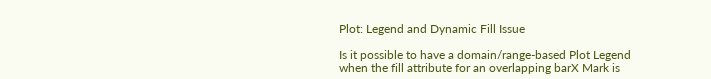Plot: Legend and Dynamic Fill Issue

Is it possible to have a domain/range-based Plot Legend when the fill attribute for an overlapping barX Mark is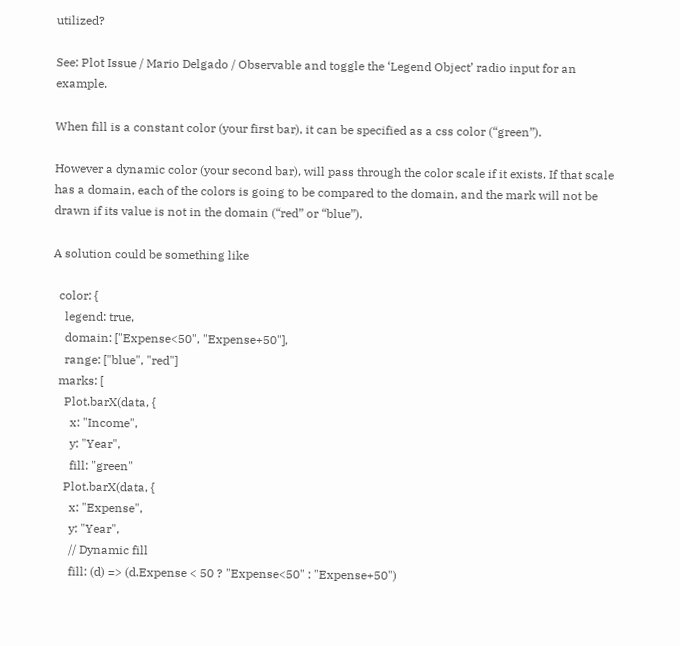utilized?

See: Plot Issue / Mario Delgado / Observable and toggle the ‘Legend Object’ radio input for an example.

When fill is a constant color (your first bar), it can be specified as a css color (“green”).

However a dynamic color (your second bar), will pass through the color scale if it exists. If that scale has a domain, each of the colors is going to be compared to the domain, and the mark will not be drawn if its value is not in the domain (“red” or “blue”).

A solution could be something like

  color: {
    legend: true,
    domain: ["Expense<50", "Expense+50"],
    range: ["blue", "red"]
  marks: [
    Plot.barX(data, {
      x: "Income",
      y: "Year",
      fill: "green"
    Plot.barX(data, {
      x: "Expense",
      y: "Year",
      // Dynamic fill
      fill: (d) => (d.Expense < 50 ? "Expense<50" : "Expense+50")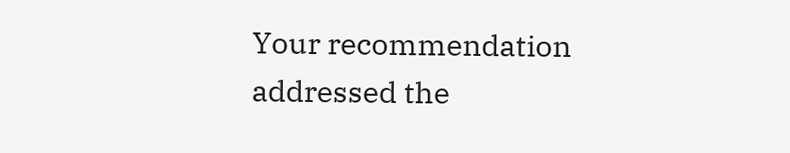Your recommendation addressed the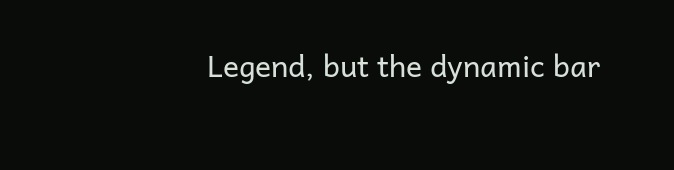Legend, but the dynamic bar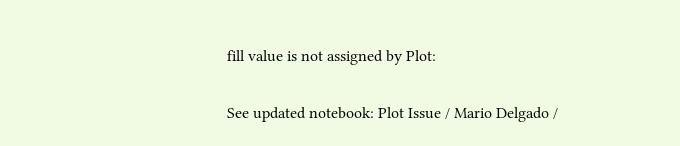fill value is not assigned by Plot:

See updated notebook: Plot Issue / Mario Delgado /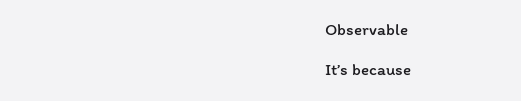Observable

It’s because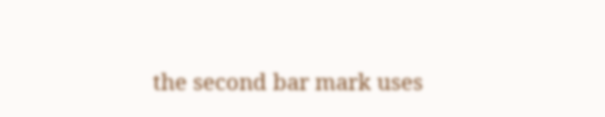the second bar mark uses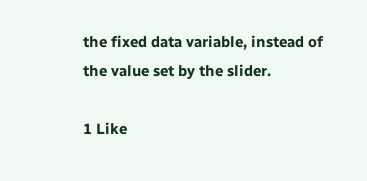the fixed data variable, instead of the value set by the slider.

1 Like